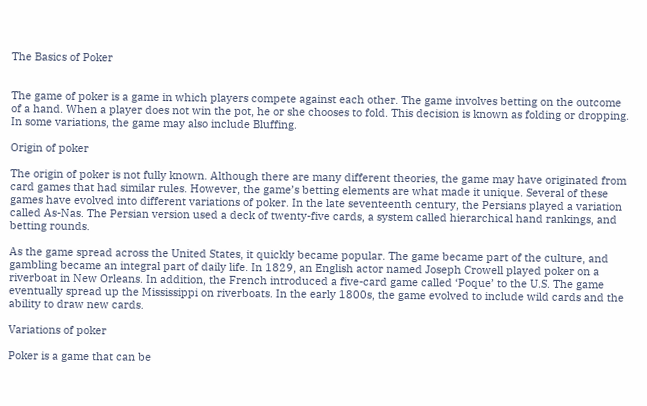The Basics of Poker


The game of poker is a game in which players compete against each other. The game involves betting on the outcome of a hand. When a player does not win the pot, he or she chooses to fold. This decision is known as folding or dropping. In some variations, the game may also include Bluffing.

Origin of poker

The origin of poker is not fully known. Although there are many different theories, the game may have originated from card games that had similar rules. However, the game’s betting elements are what made it unique. Several of these games have evolved into different variations of poker. In the late seventeenth century, the Persians played a variation called As-Nas. The Persian version used a deck of twenty-five cards, a system called hierarchical hand rankings, and betting rounds.

As the game spread across the United States, it quickly became popular. The game became part of the culture, and gambling became an integral part of daily life. In 1829, an English actor named Joseph Crowell played poker on a riverboat in New Orleans. In addition, the French introduced a five-card game called ‘Poque’ to the U.S. The game eventually spread up the Mississippi on riverboats. In the early 1800s, the game evolved to include wild cards and the ability to draw new cards.

Variations of poker

Poker is a game that can be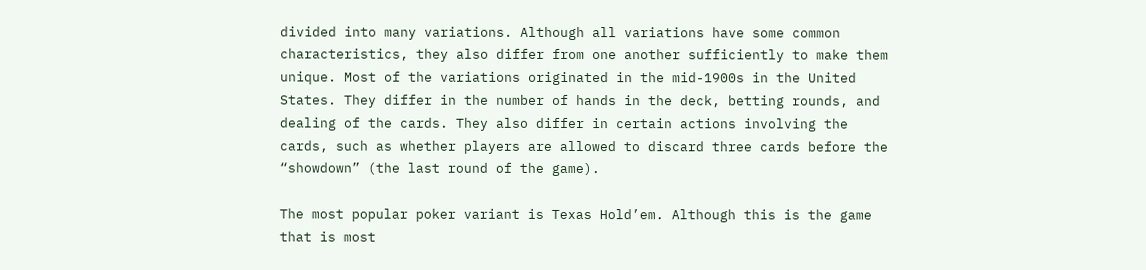divided into many variations. Although all variations have some common characteristics, they also differ from one another sufficiently to make them unique. Most of the variations originated in the mid-1900s in the United States. They differ in the number of hands in the deck, betting rounds, and dealing of the cards. They also differ in certain actions involving the cards, such as whether players are allowed to discard three cards before the “showdown” (the last round of the game).

The most popular poker variant is Texas Hold’em. Although this is the game that is most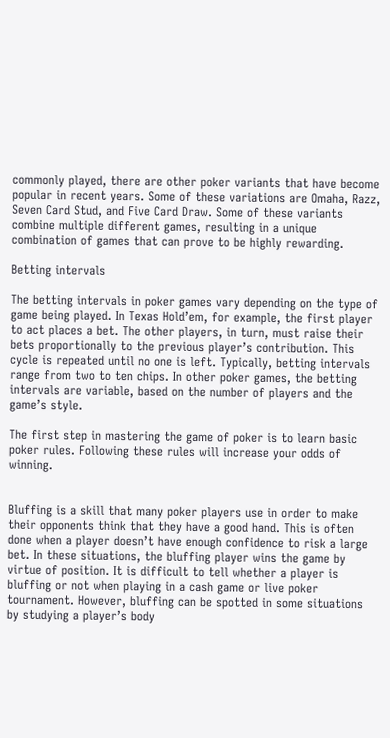commonly played, there are other poker variants that have become popular in recent years. Some of these variations are Omaha, Razz, Seven Card Stud, and Five Card Draw. Some of these variants combine multiple different games, resulting in a unique combination of games that can prove to be highly rewarding.

Betting intervals

The betting intervals in poker games vary depending on the type of game being played. In Texas Hold’em, for example, the first player to act places a bet. The other players, in turn, must raise their bets proportionally to the previous player’s contribution. This cycle is repeated until no one is left. Typically, betting intervals range from two to ten chips. In other poker games, the betting intervals are variable, based on the number of players and the game’s style.

The first step in mastering the game of poker is to learn basic poker rules. Following these rules will increase your odds of winning.


Bluffing is a skill that many poker players use in order to make their opponents think that they have a good hand. This is often done when a player doesn’t have enough confidence to risk a large bet. In these situations, the bluffing player wins the game by virtue of position. It is difficult to tell whether a player is bluffing or not when playing in a cash game or live poker tournament. However, bluffing can be spotted in some situations by studying a player’s body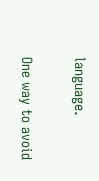language.

One way to avoid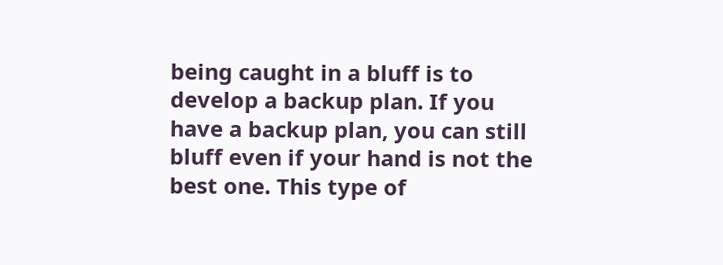being caught in a bluff is to develop a backup plan. If you have a backup plan, you can still bluff even if your hand is not the best one. This type of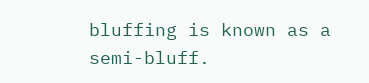bluffing is known as a semi-bluff.